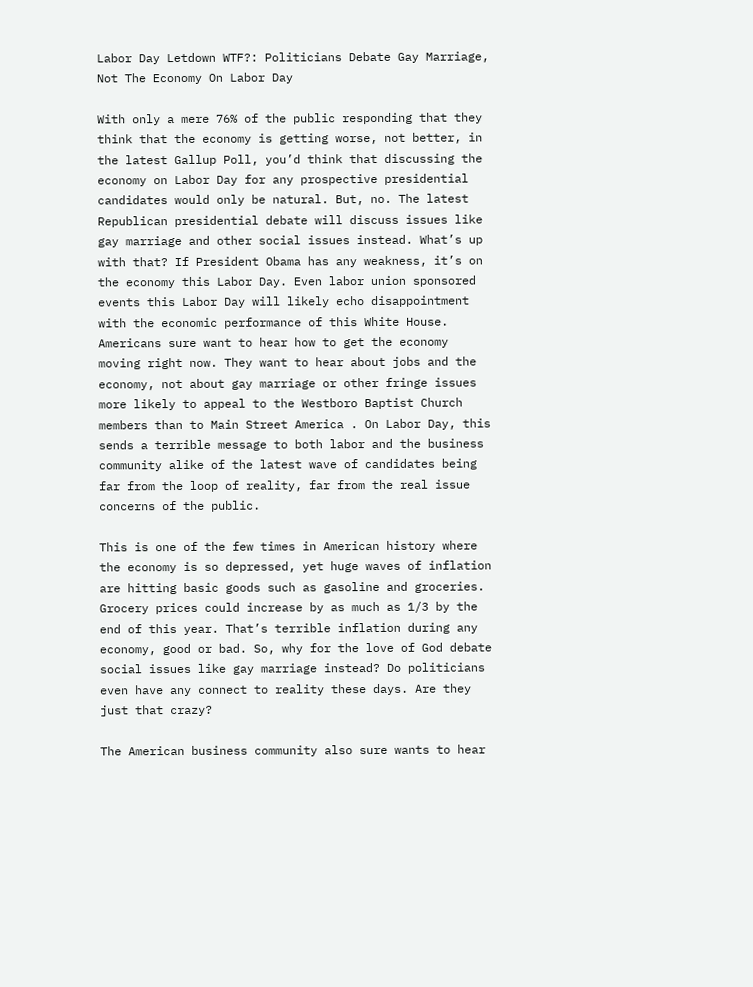Labor Day Letdown WTF?: Politicians Debate Gay Marriage, Not The Economy On Labor Day

With only a mere 76% of the public responding that they think that the economy is getting worse, not better, in the latest Gallup Poll, you’d think that discussing the economy on Labor Day for any prospective presidential candidates would only be natural. But, no. The latest Republican presidential debate will discuss issues like gay marriage and other social issues instead. What’s up with that? If President Obama has any weakness, it’s on the economy this Labor Day. Even labor union sponsored events this Labor Day will likely echo disappointment with the economic performance of this White House. Americans sure want to hear how to get the economy moving right now. They want to hear about jobs and the economy, not about gay marriage or other fringe issues more likely to appeal to the Westboro Baptist Church members than to Main Street America . On Labor Day, this sends a terrible message to both labor and the business community alike of the latest wave of candidates being far from the loop of reality, far from the real issue concerns of the public.

This is one of the few times in American history where the economy is so depressed, yet huge waves of inflation are hitting basic goods such as gasoline and groceries. Grocery prices could increase by as much as 1/3 by the end of this year. That’s terrible inflation during any economy, good or bad. So, why for the love of God debate social issues like gay marriage instead? Do politicians even have any connect to reality these days. Are they just that crazy?

The American business community also sure wants to hear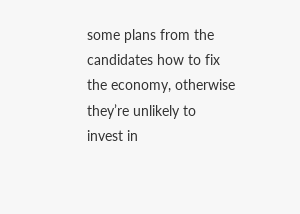some plans from the candidates how to fix the economy, otherwise they’re unlikely to invest in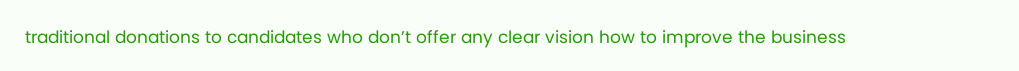traditional donations to candidates who don’t offer any clear vision how to improve the business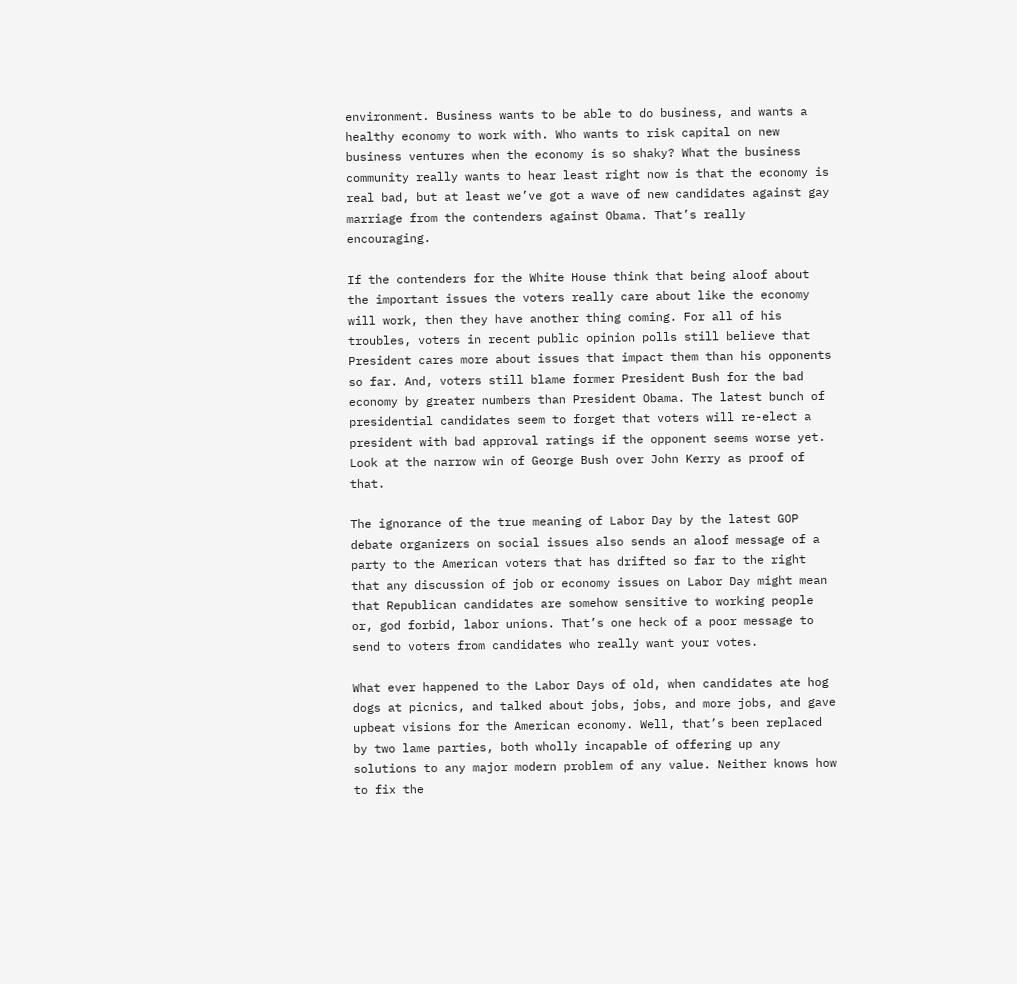environment. Business wants to be able to do business, and wants a healthy economy to work with. Who wants to risk capital on new business ventures when the economy is so shaky? What the business community really wants to hear least right now is that the economy is real bad, but at least we’ve got a wave of new candidates against gay marriage from the contenders against Obama. That’s really encouraging.

If the contenders for the White House think that being aloof about the important issues the voters really care about like the economy will work, then they have another thing coming. For all of his troubles, voters in recent public opinion polls still believe that President cares more about issues that impact them than his opponents so far. And, voters still blame former President Bush for the bad economy by greater numbers than President Obama. The latest bunch of presidential candidates seem to forget that voters will re-elect a president with bad approval ratings if the opponent seems worse yet. Look at the narrow win of George Bush over John Kerry as proof of that.

The ignorance of the true meaning of Labor Day by the latest GOP debate organizers on social issues also sends an aloof message of a party to the American voters that has drifted so far to the right that any discussion of job or economy issues on Labor Day might mean that Republican candidates are somehow sensitive to working people or, god forbid, labor unions. That’s one heck of a poor message to send to voters from candidates who really want your votes.

What ever happened to the Labor Days of old, when candidates ate hog dogs at picnics, and talked about jobs, jobs, and more jobs, and gave upbeat visions for the American economy. Well, that’s been replaced by two lame parties, both wholly incapable of offering up any solutions to any major modern problem of any value. Neither knows how to fix the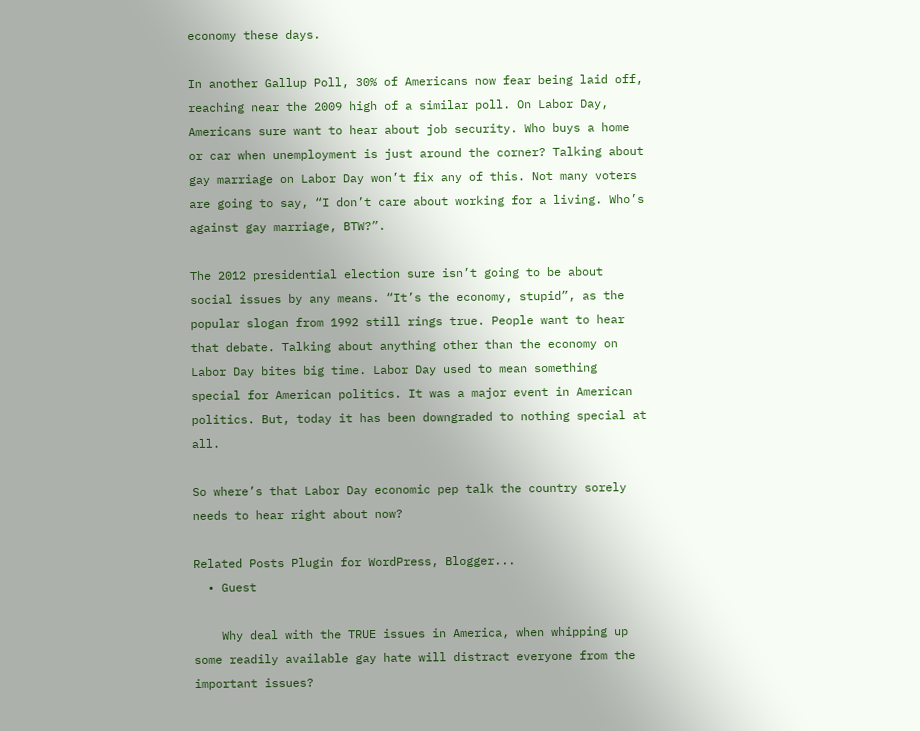economy these days.

In another Gallup Poll, 30% of Americans now fear being laid off, reaching near the 2009 high of a similar poll. On Labor Day, Americans sure want to hear about job security. Who buys a home or car when unemployment is just around the corner? Talking about gay marriage on Labor Day won’t fix any of this. Not many voters are going to say, “I don’t care about working for a living. Who’s against gay marriage, BTW?”.

The 2012 presidential election sure isn’t going to be about social issues by any means. “It’s the economy, stupid”, as the popular slogan from 1992 still rings true. People want to hear that debate. Talking about anything other than the economy on Labor Day bites big time. Labor Day used to mean something special for American politics. It was a major event in American politics. But, today it has been downgraded to nothing special at all.

So where’s that Labor Day economic pep talk the country sorely needs to hear right about now?

Related Posts Plugin for WordPress, Blogger...
  • Guest

    Why deal with the TRUE issues in America, when whipping up some readily available gay hate will distract everyone from the important issues?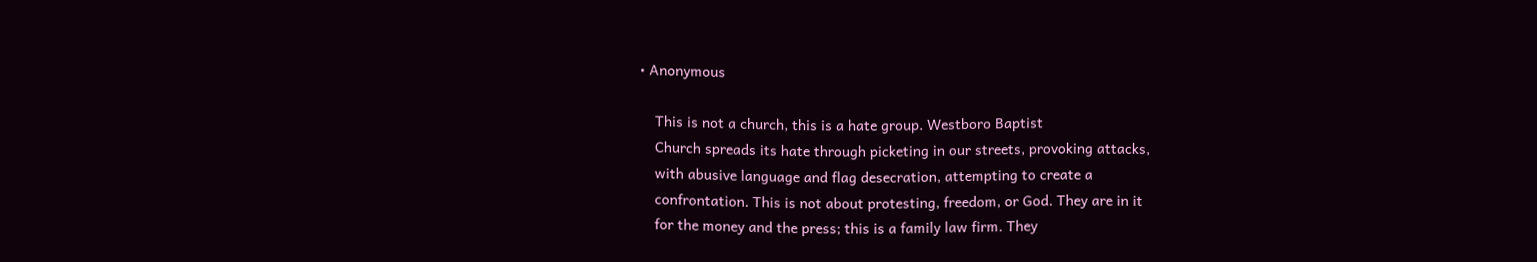• Anonymous

    This is not a church, this is a hate group. Westboro Baptist
    Church spreads its hate through picketing in our streets, provoking attacks,
    with abusive language and flag desecration, attempting to create a
    confrontation. This is not about protesting, freedom, or God. They are in it
    for the money and the press; this is a family law firm. They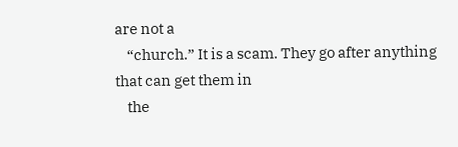are not a
    “church.” It is a scam. They go after anything that can get them in
    the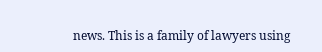news. This is a family of lawyers using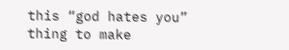this “god hates you” thing to make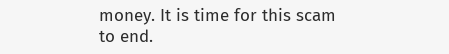money. It is time for this scam to end.